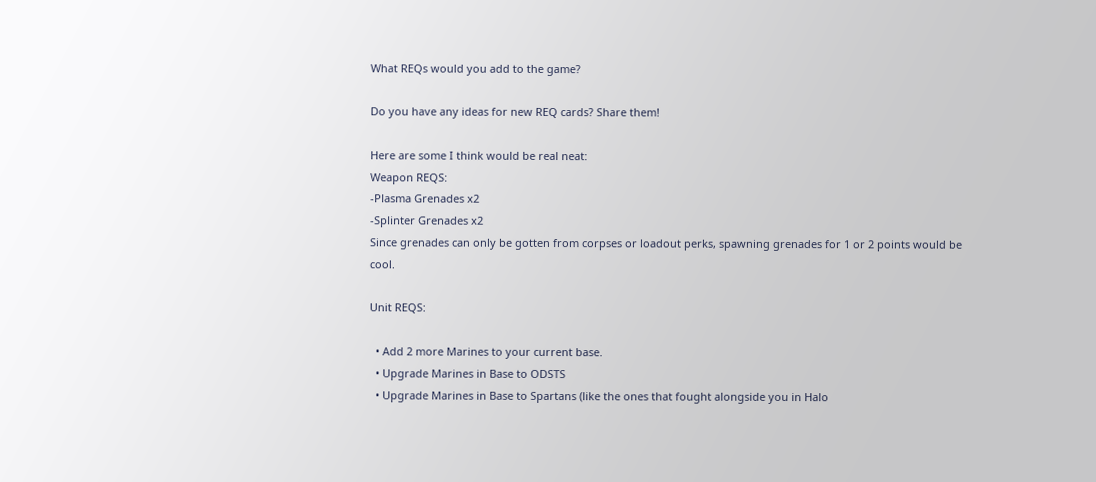What REQs would you add to the game?

Do you have any ideas for new REQ cards? Share them!

Here are some I think would be real neat:
Weapon REQS:
-Plasma Grenades x2
-Splinter Grenades x2
Since grenades can only be gotten from corpses or loadout perks, spawning grenades for 1 or 2 points would be cool.

Unit REQS:

  • Add 2 more Marines to your current base.
  • Upgrade Marines in Base to ODSTS
  • Upgrade Marines in Base to Spartans (like the ones that fought alongside you in Halo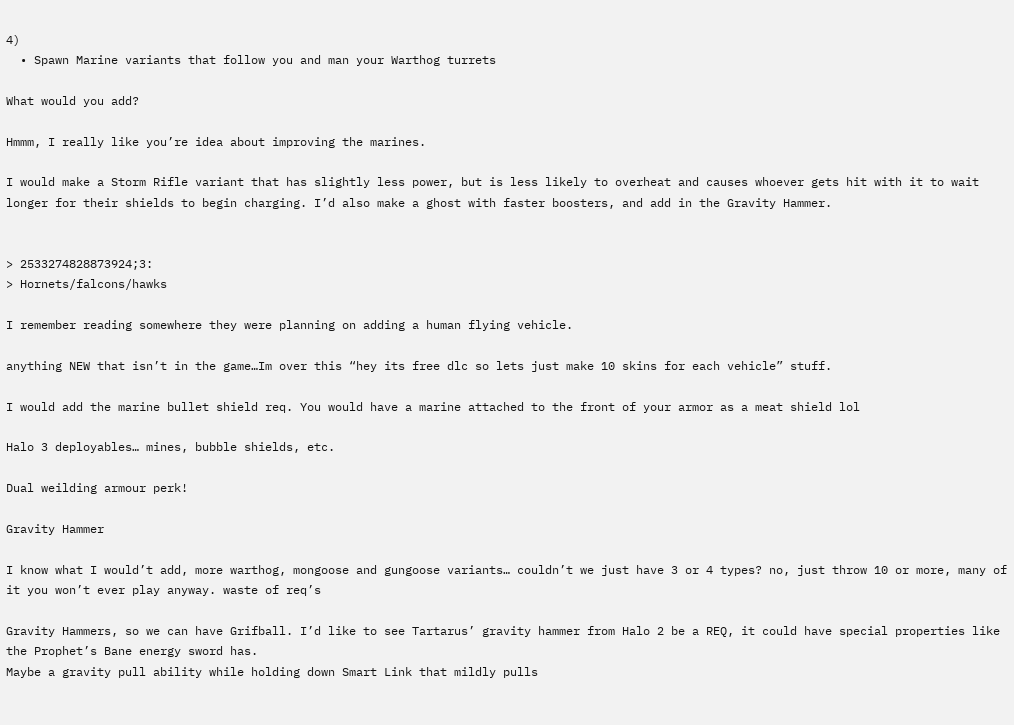4)
  • Spawn Marine variants that follow you and man your Warthog turrets

What would you add?

Hmmm, I really like you’re idea about improving the marines.

I would make a Storm Rifle variant that has slightly less power, but is less likely to overheat and causes whoever gets hit with it to wait longer for their shields to begin charging. I’d also make a ghost with faster boosters, and add in the Gravity Hammer.


> 2533274828873924;3:
> Hornets/falcons/hawks

I remember reading somewhere they were planning on adding a human flying vehicle.

anything NEW that isn’t in the game…Im over this “hey its free dlc so lets just make 10 skins for each vehicle” stuff.

I would add the marine bullet shield req. You would have a marine attached to the front of your armor as a meat shield lol

Halo 3 deployables… mines, bubble shields, etc.

Dual weilding armour perk!

Gravity Hammer

I know what I would’t add, more warthog, mongoose and gungoose variants… couldn’t we just have 3 or 4 types? no, just throw 10 or more, many of it you won’t ever play anyway. waste of req’s

Gravity Hammers, so we can have Grifball. I’d like to see Tartarus’ gravity hammer from Halo 2 be a REQ, it could have special properties like the Prophet’s Bane energy sword has.
Maybe a gravity pull ability while holding down Smart Link that mildly pulls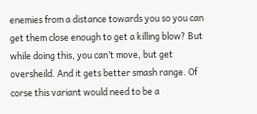enemies from a distance towards you so you can get them close enough to get a killing blow? But while doing this, you can’t move, but get oversheild. And it gets better smash range. Of corse this variant would need to be a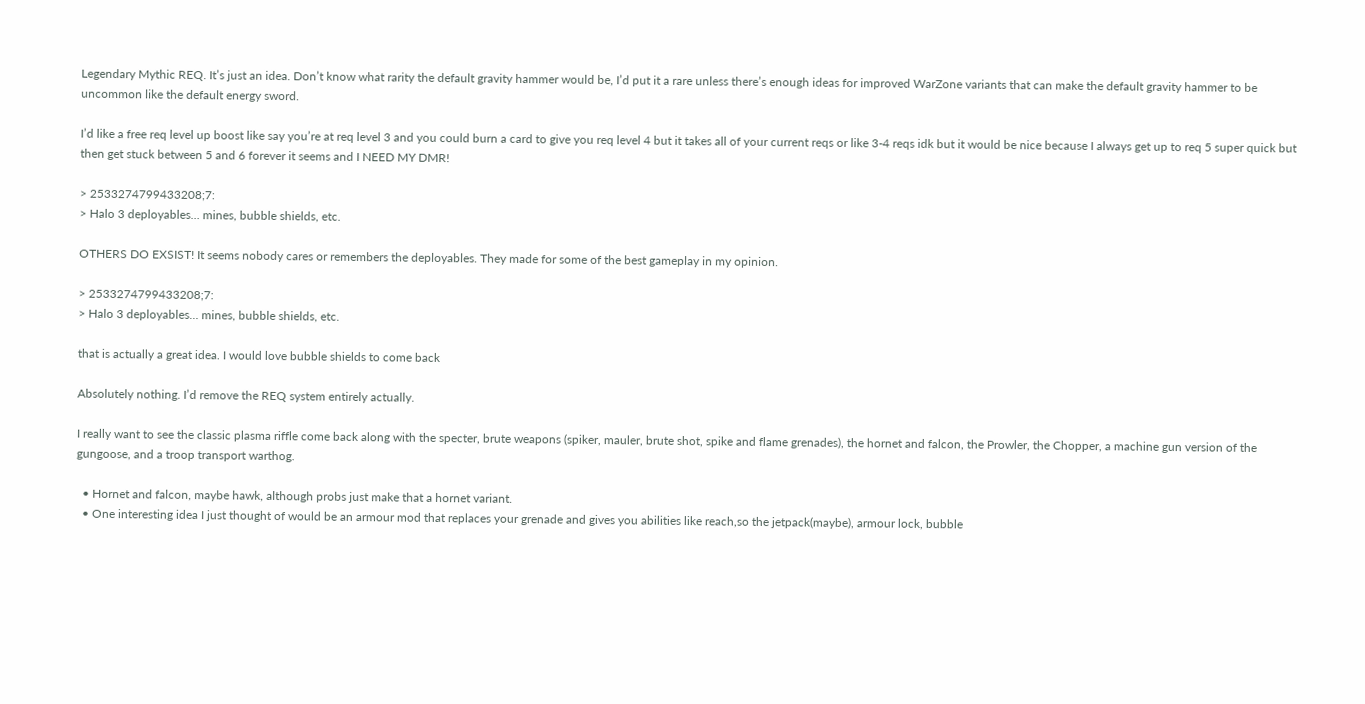Legendary Mythic REQ. It’s just an idea. Don’t know what rarity the default gravity hammer would be, I’d put it a rare unless there’s enough ideas for improved WarZone variants that can make the default gravity hammer to be uncommon like the default energy sword.

I’d like a free req level up boost like say you’re at req level 3 and you could burn a card to give you req level 4 but it takes all of your current reqs or like 3-4 reqs idk but it would be nice because I always get up to req 5 super quick but then get stuck between 5 and 6 forever it seems and I NEED MY DMR!

> 2533274799433208;7:
> Halo 3 deployables… mines, bubble shields, etc.

OTHERS DO EXSIST! It seems nobody cares or remembers the deployables. They made for some of the best gameplay in my opinion.

> 2533274799433208;7:
> Halo 3 deployables… mines, bubble shields, etc.

that is actually a great idea. I would love bubble shields to come back

Absolutely nothing. I’d remove the REQ system entirely actually.

I really want to see the classic plasma riffle come back along with the specter, brute weapons (spiker, mauler, brute shot, spike and flame grenades), the hornet and falcon, the Prowler, the Chopper, a machine gun version of the gungoose, and a troop transport warthog.

  • Hornet and falcon, maybe hawk, although probs just make that a hornet variant.
  • One interesting idea I just thought of would be an armour mod that replaces your grenade and gives you abilities like reach,so the jetpack(maybe), armour lock, bubble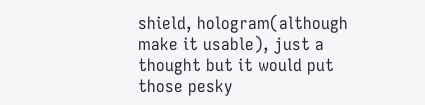shield, hologram(although make it usable), just a thought but it would put those pesky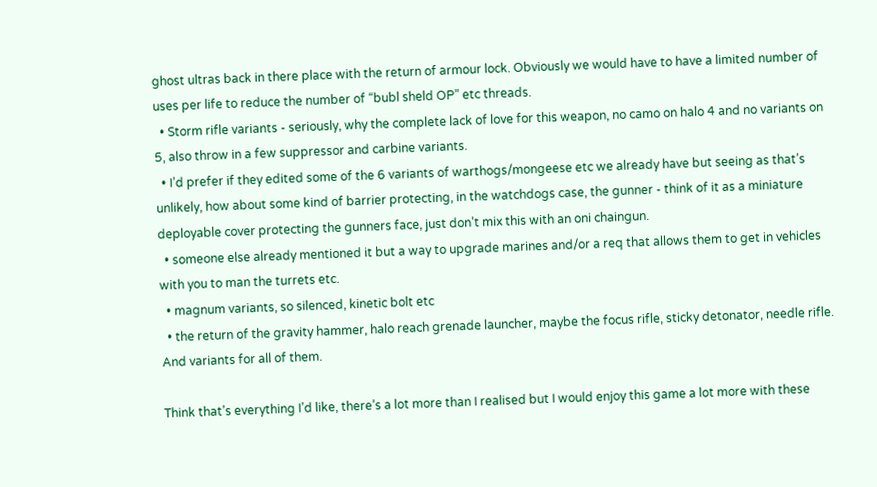ghost ultras back in there place with the return of armour lock. Obviously we would have to have a limited number of uses per life to reduce the number of “bubl sheld OP” etc threads.
  • Storm rifle variants - seriously, why the complete lack of love for this weapon, no camo on halo 4 and no variants on 5, also throw in a few suppressor and carbine variants.
  • I’d prefer if they edited some of the 6 variants of warthogs/mongeese etc we already have but seeing as that’s unlikely, how about some kind of barrier protecting, in the watchdogs case, the gunner - think of it as a miniature deployable cover protecting the gunners face, just don’t mix this with an oni chaingun.
  • someone else already mentioned it but a way to upgrade marines and/or a req that allows them to get in vehicles with you to man the turrets etc.
  • magnum variants, so silenced, kinetic bolt etc
  • the return of the gravity hammer, halo reach grenade launcher, maybe the focus rifle, sticky detonator, needle rifle. And variants for all of them.

Think that’s everything I’d like, there’s a lot more than I realised but I would enjoy this game a lot more with these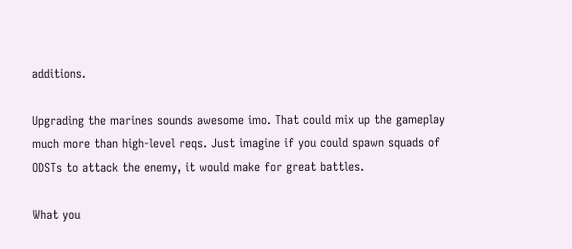additions.

Upgrading the marines sounds awesome imo. That could mix up the gameplay much more than high-level reqs. Just imagine if you could spawn squads of ODSTs to attack the enemy, it would make for great battles.

What you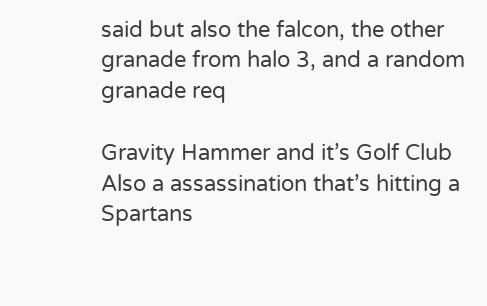said but also the falcon, the other granade from halo 3, and a random granade req

Gravity Hammer and it’s Golf Club
Also a assassination that’s hitting a Spartans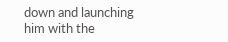down and launching him with the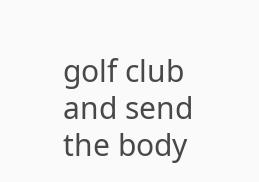golf club and send the body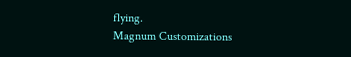flying.
Magnum Customizations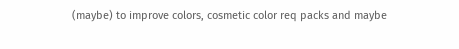(maybe) to improve colors, cosmetic color req packs and maybe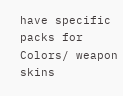have specific packs for Colors/ weapon skins